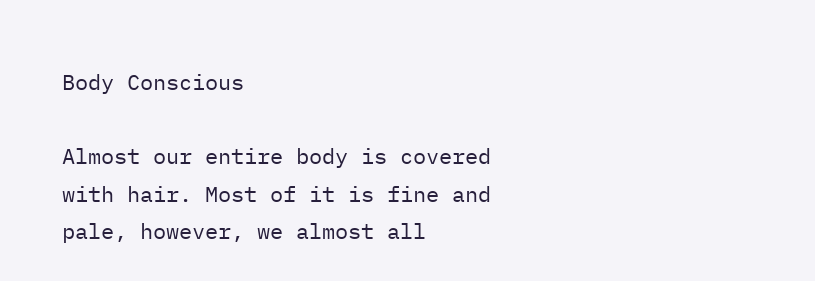Body Conscious

Almost our entire body is covered with hair. Most of it is fine and pale, however, we almost all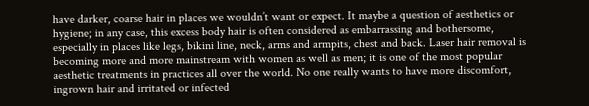have darker, coarse hair in places we wouldn’t want or expect. It maybe a question of aesthetics or hygiene; in any case, this excess body hair is often considered as embarrassing and bothersome, especially in places like legs, bikini line, neck, arms and armpits, chest and back. Laser hair removal is becoming more and more mainstream with women as well as men; it is one of the most popular aesthetic treatments in practices all over the world. No one really wants to have more discomfort, ingrown hair and irritated or infected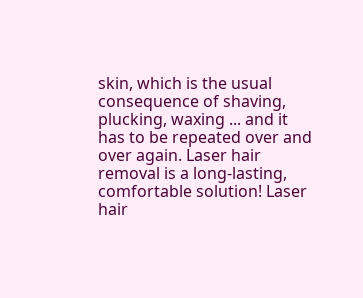skin, which is the usual consequence of shaving, plucking, waxing ... and it has to be repeated over and over again. Laser hair removal is a long-lasting, comfortable solution! Laser hair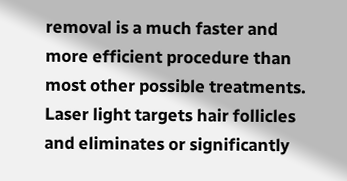removal is a much faster and more efficient procedure than most other possible treatments. Laser light targets hair follicles and eliminates or significantly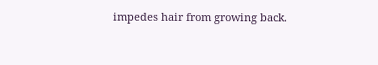impedes hair from growing back.